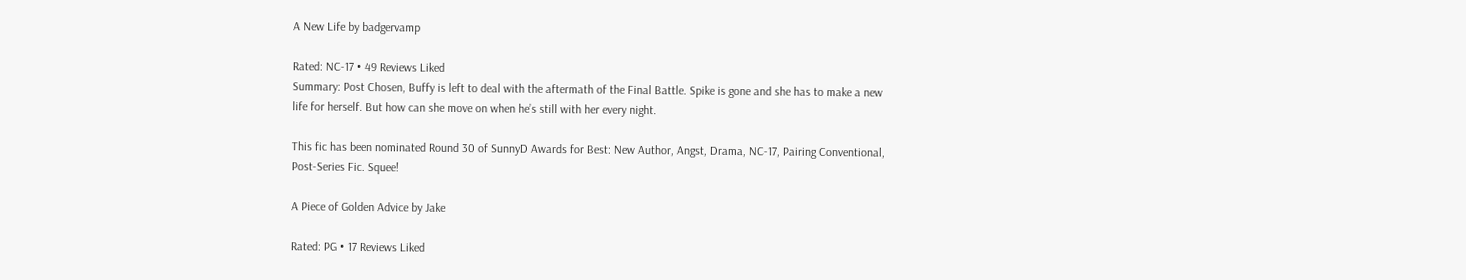A New Life by badgervamp

Rated: NC-17 • 49 Reviews Liked
Summary: Post Chosen, Buffy is left to deal with the aftermath of the Final Battle. Spike is gone and she has to make a new life for herself. But how can she move on when he’s still with her every night.

This fic has been nominated Round 30 of SunnyD Awards for Best: New Author, Angst, Drama, NC-17, Pairing Conventional, Post-Series Fic. Squee!

A Piece of Golden Advice by Jake

Rated: PG • 17 Reviews Liked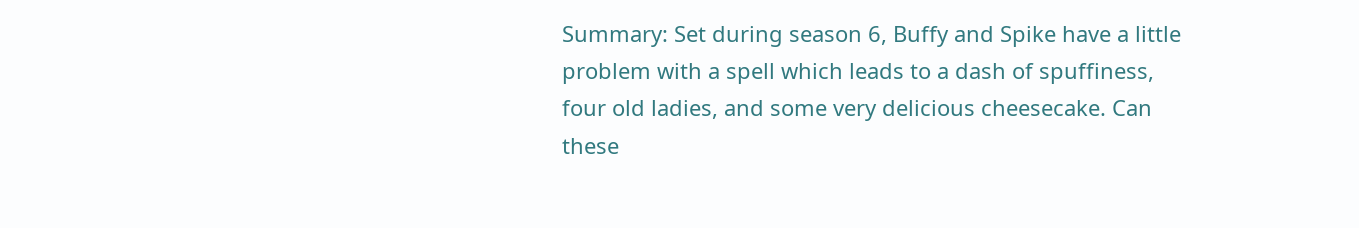Summary: Set during season 6, Buffy and Spike have a little problem with a spell which leads to a dash of spuffiness, four old ladies, and some very delicious cheesecake. Can these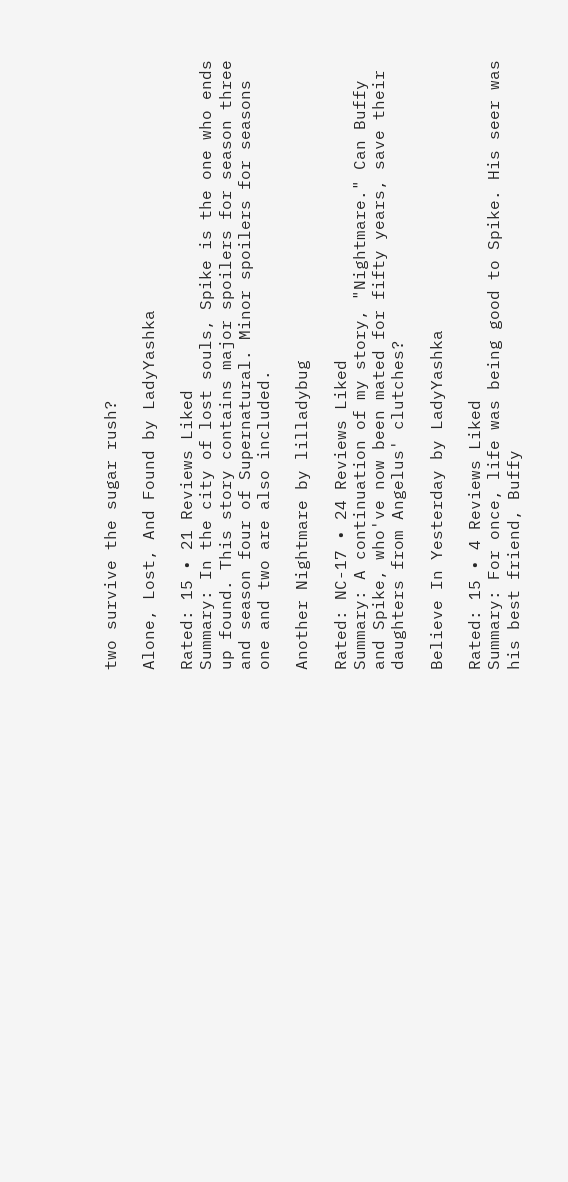two survive the sugar rush?

Alone, Lost, And Found by LadyYashka

Rated: 15 • 21 Reviews Liked
Summary: In the city of lost souls, Spike is the one who ends up found. This story contains major spoilers for season three and season four of Supernatural. Minor spoilers for seasons one and two are also included.

Another Nightmare by lilladybug

Rated: NC-17 • 24 Reviews Liked
Summary: A continuation of my story, "Nightmare." Can Buffy and Spike, who've now been mated for fifty years, save their daughters from Angelus' clutches?

Believe In Yesterday by LadyYashka

Rated: 15 • 4 Reviews Liked
Summary: For once, life was being good to Spike. His seer was his best friend, Buffy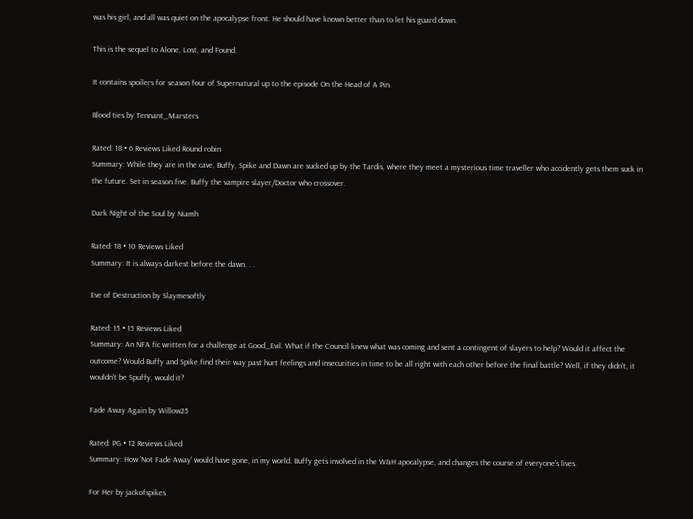was his girl, and all was quiet on the apocalypse front. He should have known better than to let his guard down.

This is the sequel to Alone, Lost, and Found.

It contains spoilers for season four of Supernatural up to the episode On the Head of A Pin.

Blood ties by Tennant_Marsters

Rated: 18 • 6 Reviews Liked Round robin
Summary: While they are in the cave, Buffy, Spike and Dawn are sucked up by the Tardis, where they meet a mysterious time traveller who accidently gets them suck in the future. Set in season five. Buffy the vampire slayer/Doctor who crossover.

Dark Night of the Soul by Niamh

Rated: 18 • 10 Reviews Liked
Summary: It is always darkest before the dawn. . .

Eve of Destruction by Slaymesoftly

Rated: 15 • 15 Reviews Liked
Summary: An NFA fic written for a challenge at Good_Evil. What if the Council knew what was coming and sent a contingent of slayers to help? Would it affect the outcome? Would Buffy and Spike find their way past hurt feelings and insecurities in time to be all right with each other before the final battle? Well, if they didn't, it wouldn't be Spuffy, would it?

Fade Away Again by Willow25

Rated: PG • 12 Reviews Liked
Summary: How 'Not Fade Away' would have gone, in my world. Buffy gets involved in the W&H apocalypse, and changes the course of everyone's lives.

For Her by jackofspikes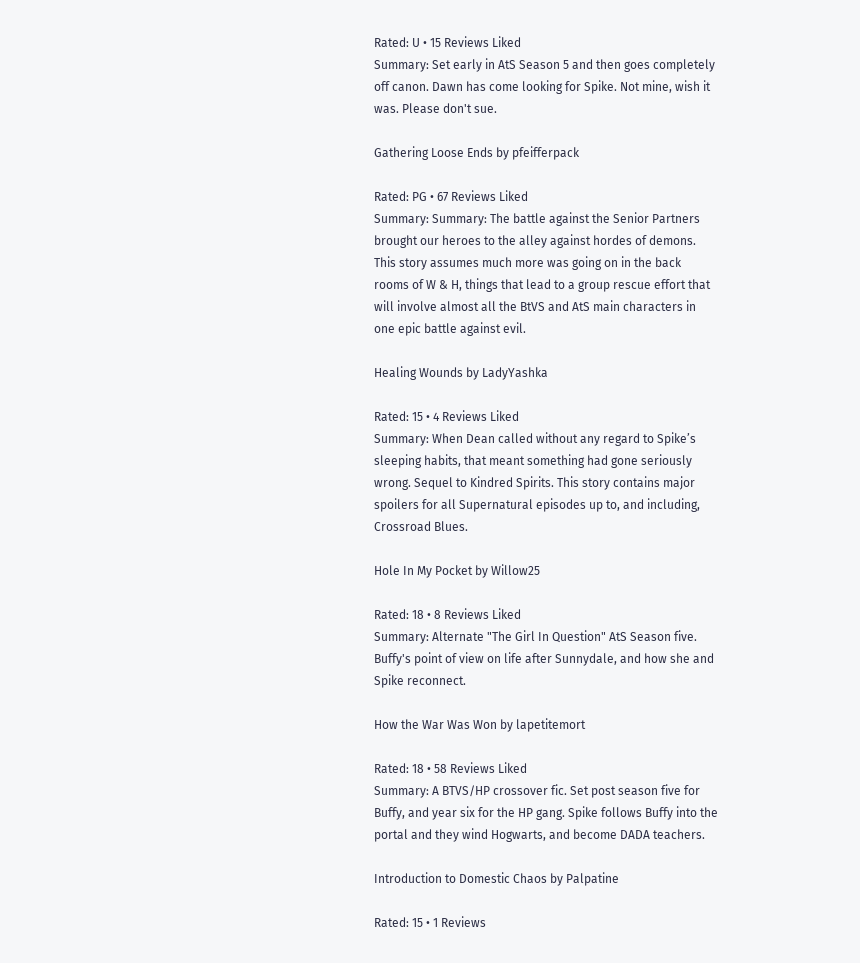Rated: U • 15 Reviews Liked
Summary: Set early in AtS Season 5 and then goes completely off canon. Dawn has come looking for Spike. Not mine, wish it was. Please don't sue.

Gathering Loose Ends by pfeifferpack

Rated: PG • 67 Reviews Liked
Summary: Summary: The battle against the Senior Partners brought our heroes to the alley against hordes of demons. This story assumes much more was going on in the back rooms of W & H, things that lead to a group rescue effort that will involve almost all the BtVS and AtS main characters in one epic battle against evil.

Healing Wounds by LadyYashka

Rated: 15 • 4 Reviews Liked
Summary: When Dean called without any regard to Spike’s sleeping habits, that meant something had gone seriously wrong. Sequel to Kindred Spirits. This story contains major spoilers for all Supernatural episodes up to, and including, Crossroad Blues.

Hole In My Pocket by Willow25

Rated: 18 • 8 Reviews Liked
Summary: Alternate "The Girl In Question" AtS Season five. Buffy's point of view on life after Sunnydale, and how she and Spike reconnect.

How the War Was Won by lapetitemort

Rated: 18 • 58 Reviews Liked
Summary: A BTVS/HP crossover fic. Set post season five for Buffy, and year six for the HP gang. Spike follows Buffy into the portal and they wind Hogwarts, and become DADA teachers.

Introduction to Domestic Chaos by Palpatine

Rated: 15 • 1 Reviews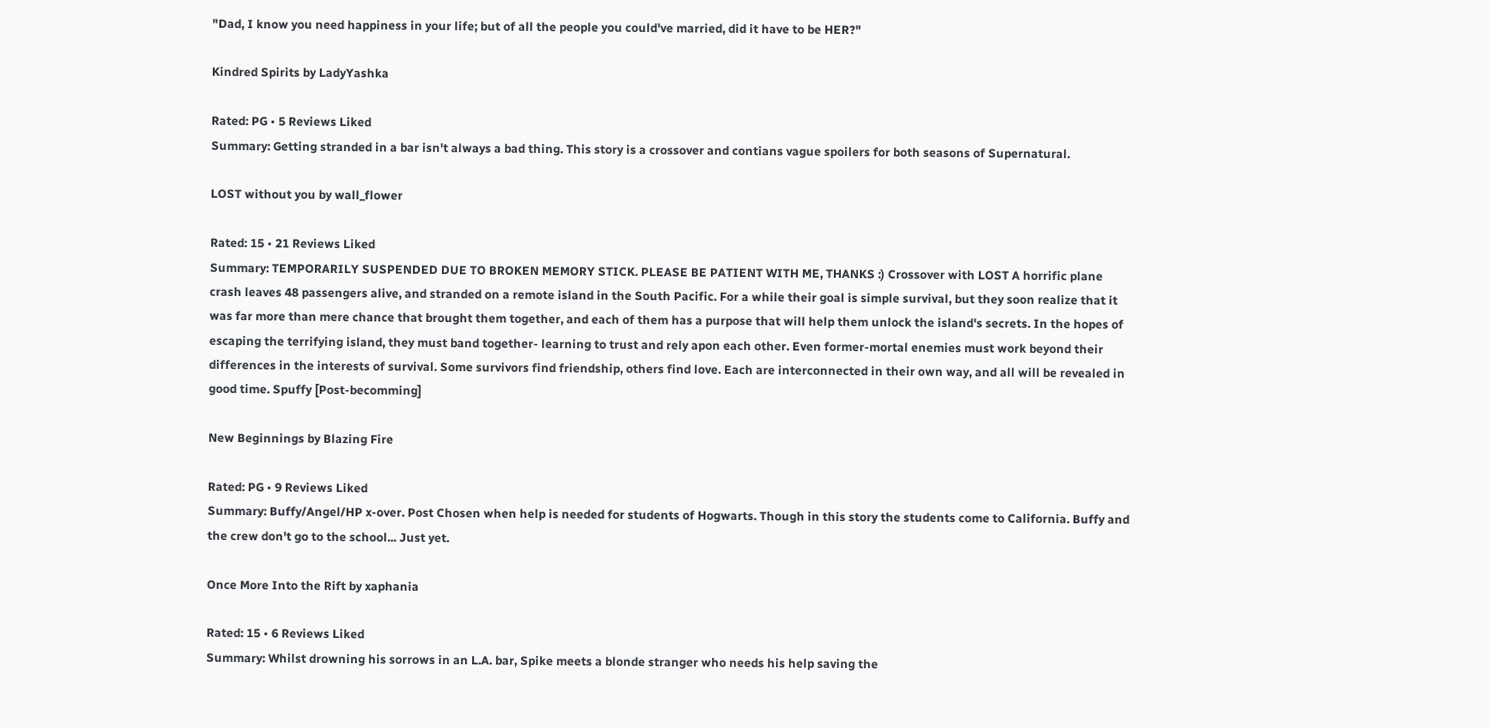"Dad, I know you need happiness in your life; but of all the people you could've married, did it have to be HER?"

Kindred Spirits by LadyYashka

Rated: PG • 5 Reviews Liked
Summary: Getting stranded in a bar isn't always a bad thing. This story is a crossover and contians vague spoilers for both seasons of Supernatural.

LOST without you by wall_flower

Rated: 15 • 21 Reviews Liked
Summary: TEMPORARILY SUSPENDED DUE TO BROKEN MEMORY STICK. PLEASE BE PATIENT WITH ME, THANKS :) Crossover with LOST A horrific plane crash leaves 48 passengers alive, and stranded on a remote island in the South Pacific. For a while their goal is simple survival, but they soon realize that it was far more than mere chance that brought them together, and each of them has a purpose that will help them unlock the island's secrets. In the hopes of escaping the terrifying island, they must band together- learning to trust and rely apon each other. Even former-mortal enemies must work beyond their differences in the interests of survival. Some survivors find friendship, others find love. Each are interconnected in their own way, and all will be revealed in good time. Spuffy [Post-becomming]

New Beginnings by Blazing Fire

Rated: PG • 9 Reviews Liked
Summary: Buffy/Angel/HP x-over. Post Chosen when help is needed for students of Hogwarts. Though in this story the students come to California. Buffy and the crew don't go to the school... Just yet.

Once More Into the Rift by xaphania

Rated: 15 • 6 Reviews Liked
Summary: Whilst drowning his sorrows in an L.A. bar, Spike meets a blonde stranger who needs his help saving the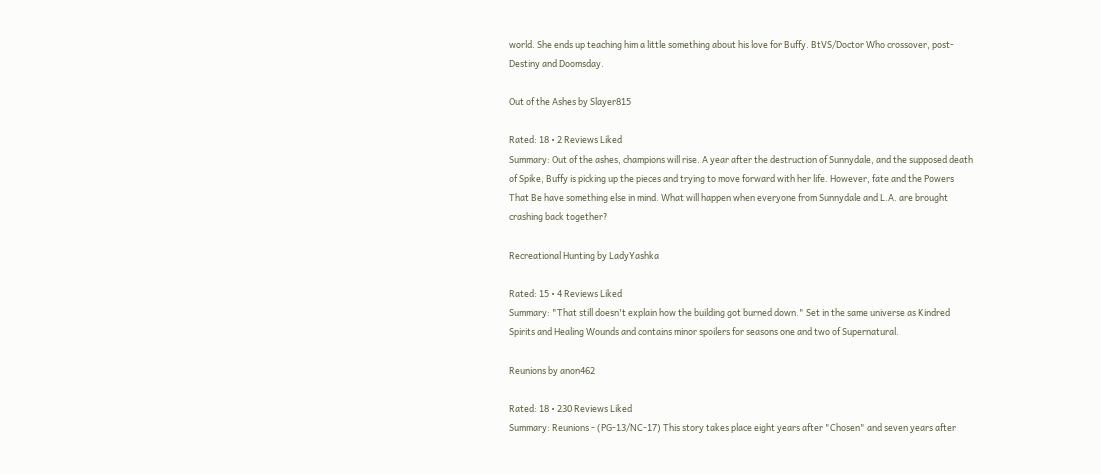world. She ends up teaching him a little something about his love for Buffy. BtVS/Doctor Who crossover, post-Destiny and Doomsday.

Out of the Ashes by Slayer815

Rated: 18 • 2 Reviews Liked
Summary: Out of the ashes, champions will rise. A year after the destruction of Sunnydale, and the supposed death of Spike, Buffy is picking up the pieces and trying to move forward with her life. However, fate and the Powers That Be have something else in mind. What will happen when everyone from Sunnydale and L.A. are brought crashing back together?

Recreational Hunting by LadyYashka

Rated: 15 • 4 Reviews Liked
Summary: "That still doesn't explain how the building got burned down." Set in the same universe as Kindred Spirits and Healing Wounds and contains minor spoilers for seasons one and two of Supernatural.

Reunions by anon462

Rated: 18 • 230 Reviews Liked
Summary: Reunions - (PG-13/NC-17) This story takes place eight years after "Chosen" and seven years after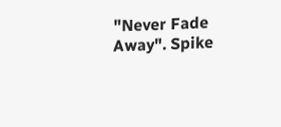"Never Fade Away". Spike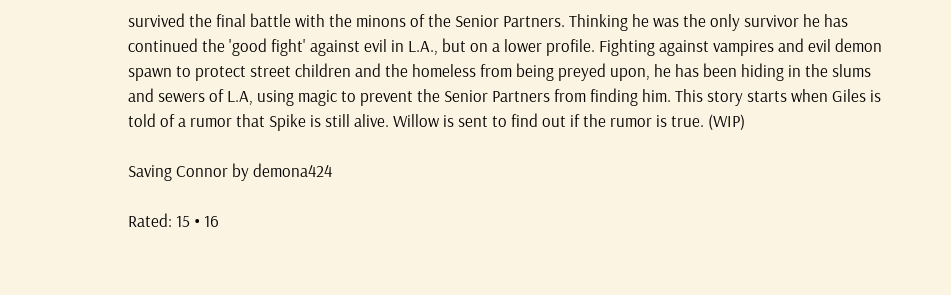survived the final battle with the minons of the Senior Partners. Thinking he was the only survivor he has continued the 'good fight' against evil in L.A., but on a lower profile. Fighting against vampires and evil demon spawn to protect street children and the homeless from being preyed upon, he has been hiding in the slums and sewers of L.A, using magic to prevent the Senior Partners from finding him. This story starts when Giles is told of a rumor that Spike is still alive. Willow is sent to find out if the rumor is true. (WIP)

Saving Connor by demona424

Rated: 15 • 16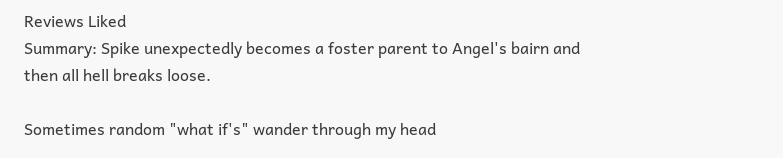Reviews Liked
Summary: Spike unexpectedly becomes a foster parent to Angel's bairn and then all hell breaks loose.

Sometimes random "what if's" wander through my head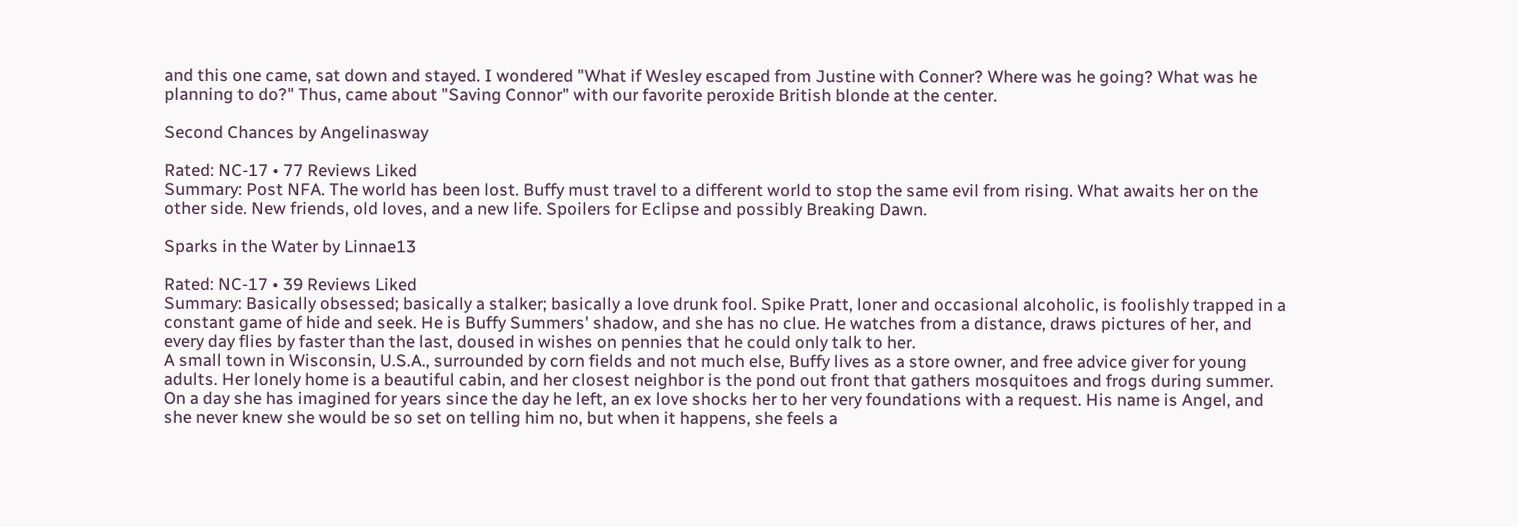and this one came, sat down and stayed. I wondered "What if Wesley escaped from Justine with Conner? Where was he going? What was he planning to do?" Thus, came about "Saving Connor" with our favorite peroxide British blonde at the center.

Second Chances by Angelinasway

Rated: NC-17 • 77 Reviews Liked
Summary: Post NFA. The world has been lost. Buffy must travel to a different world to stop the same evil from rising. What awaits her on the other side. New friends, old loves, and a new life. Spoilers for Eclipse and possibly Breaking Dawn.

Sparks in the Water by Linnae13

Rated: NC-17 • 39 Reviews Liked
Summary: Basically obsessed; basically a stalker; basically a love drunk fool. Spike Pratt, loner and occasional alcoholic, is foolishly trapped in a constant game of hide and seek. He is Buffy Summers' shadow, and she has no clue. He watches from a distance, draws pictures of her, and every day flies by faster than the last, doused in wishes on pennies that he could only talk to her.
A small town in Wisconsin, U.S.A., surrounded by corn fields and not much else, Buffy lives as a store owner, and free advice giver for young adults. Her lonely home is a beautiful cabin, and her closest neighbor is the pond out front that gathers mosquitoes and frogs during summer. On a day she has imagined for years since the day he left, an ex love shocks her to her very foundations with a request. His name is Angel, and she never knew she would be so set on telling him no, but when it happens, she feels a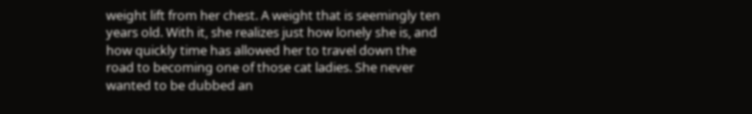weight lift from her chest. A weight that is seemingly ten years old. With it, she realizes just how lonely she is, and how quickly time has allowed her to travel down the road to becoming one of those cat ladies. She never wanted to be dubbed an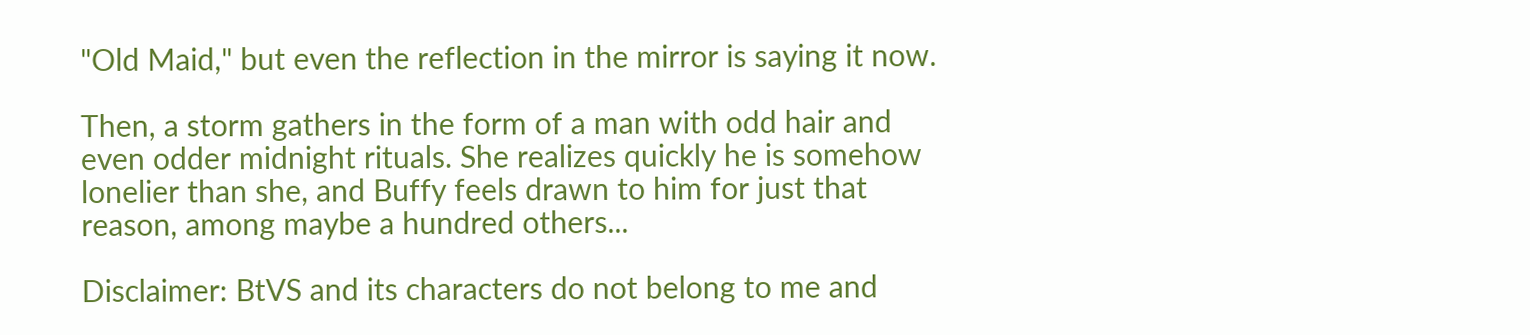"Old Maid," but even the reflection in the mirror is saying it now.

Then, a storm gathers in the form of a man with odd hair and even odder midnight rituals. She realizes quickly he is somehow lonelier than she, and Buffy feels drawn to him for just that reason, among maybe a hundred others...

Disclaimer: BtVS and its characters do not belong to me and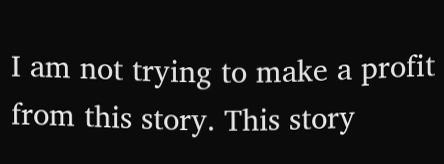I am not trying to make a profit from this story. This story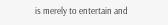is merely to entertain and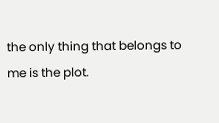the only thing that belongs to me is the plot.